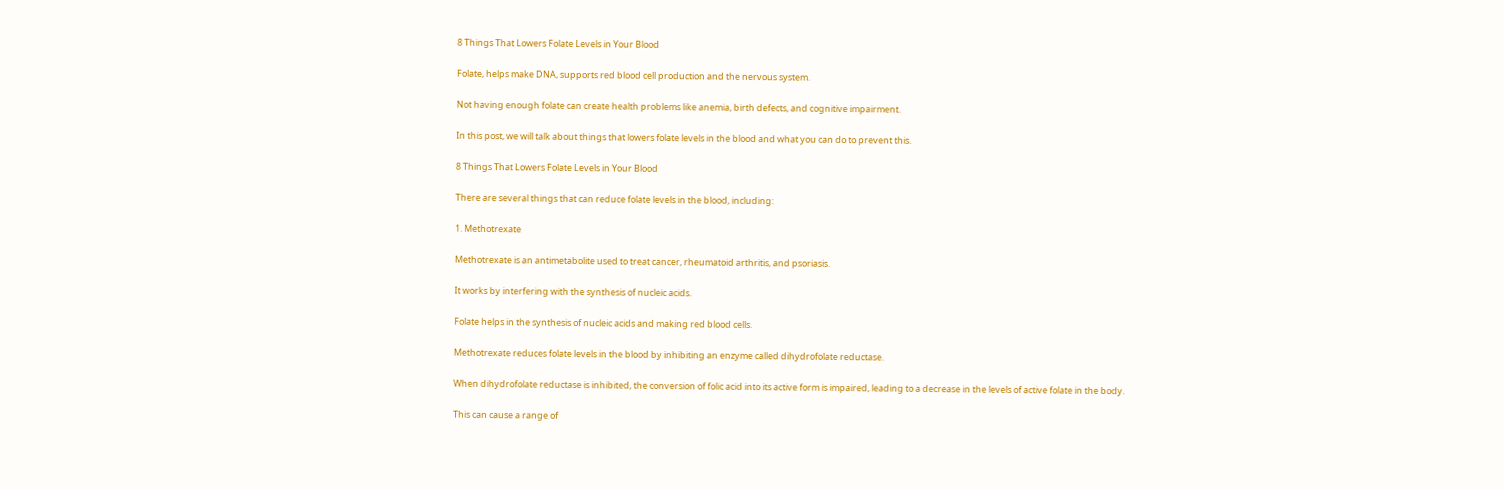8 Things That Lowers Folate Levels in Your Blood

Folate, helps make DNA, supports red blood cell production and the nervous system.

Not having enough folate can create health problems like anemia, birth defects, and cognitive impairment.

In this post, we will talk about things that lowers folate levels in the blood and what you can do to prevent this.

8 Things That Lowers Folate Levels in Your Blood

There are several things that can reduce folate levels in the blood, including:

1. Methotrexate

Methotrexate is an antimetabolite used to treat cancer, rheumatoid arthritis, and psoriasis.

It works by interfering with the synthesis of nucleic acids.

Folate helps in the synthesis of nucleic acids and making red blood cells.

Methotrexate reduces folate levels in the blood by inhibiting an enzyme called dihydrofolate reductase.

When dihydrofolate reductase is inhibited, the conversion of folic acid into its active form is impaired, leading to a decrease in the levels of active folate in the body.

This can cause a range of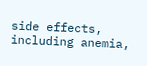side effects, including anemia,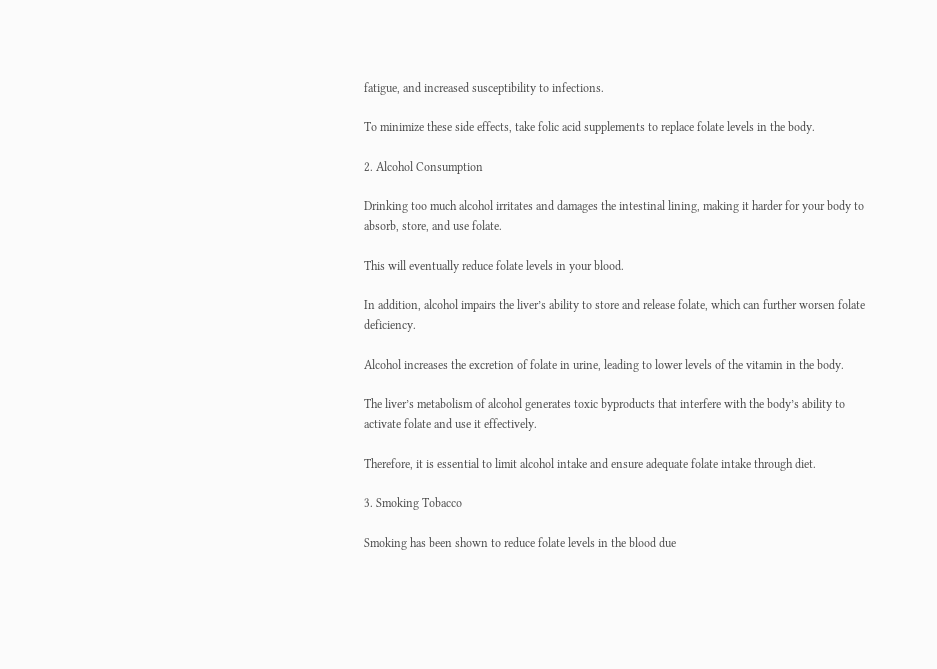fatigue, and increased susceptibility to infections.

To minimize these side effects, take folic acid supplements to replace folate levels in the body.

2. Alcohol Consumption

Drinking too much alcohol irritates and damages the intestinal lining, making it harder for your body to absorb, store, and use folate.

This will eventually reduce folate levels in your blood.

In addition, alcohol impairs the liver’s ability to store and release folate, which can further worsen folate deficiency.

Alcohol increases the excretion of folate in urine, leading to lower levels of the vitamin in the body.

The liver’s metabolism of alcohol generates toxic byproducts that interfere with the body’s ability to activate folate and use it effectively.

Therefore, it is essential to limit alcohol intake and ensure adequate folate intake through diet.

3. Smoking Tobacco

Smoking has been shown to reduce folate levels in the blood due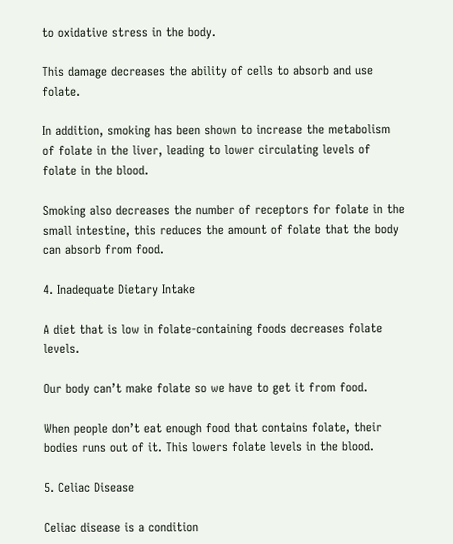to oxidative stress in the body.

This damage decreases the ability of cells to absorb and use folate.

In addition, smoking has been shown to increase the metabolism of folate in the liver, leading to lower circulating levels of folate in the blood.

Smoking also decreases the number of receptors for folate in the small intestine, this reduces the amount of folate that the body can absorb from food.

4. Inadequate Dietary Intake

A diet that is low in folate-containing foods decreases folate levels.

Our body can’t make folate so we have to get it from food.

When people don’t eat enough food that contains folate, their bodies runs out of it. This lowers folate levels in the blood.

5. Celiac Disease

Celiac disease is a condition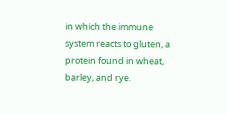in which the immune system reacts to gluten, a protein found in wheat, barley, and rye.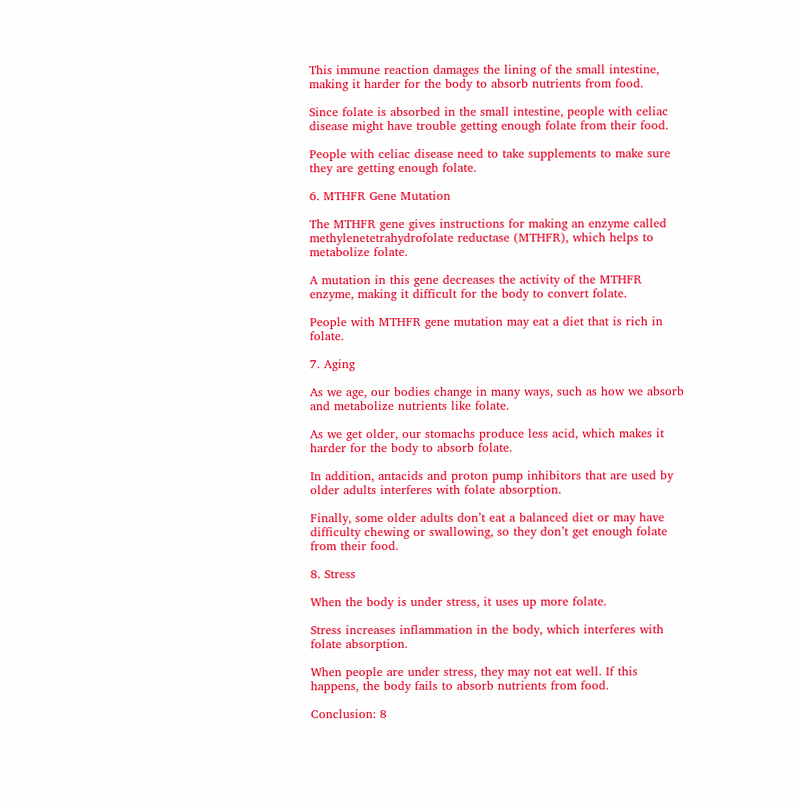This immune reaction damages the lining of the small intestine, making it harder for the body to absorb nutrients from food.

Since folate is absorbed in the small intestine, people with celiac disease might have trouble getting enough folate from their food.

People with celiac disease need to take supplements to make sure they are getting enough folate.

6. MTHFR Gene Mutation

The MTHFR gene gives instructions for making an enzyme called methylenetetrahydrofolate reductase (MTHFR), which helps to metabolize folate.

A mutation in this gene decreases the activity of the MTHFR enzyme, making it difficult for the body to convert folate.

People with MTHFR gene mutation may eat a diet that is rich in folate.

7. Aging

As we age, our bodies change in many ways, such as how we absorb and metabolize nutrients like folate.

As we get older, our stomachs produce less acid, which makes it harder for the body to absorb folate.

In addition, antacids and proton pump inhibitors that are used by older adults interferes with folate absorption.

Finally, some older adults don’t eat a balanced diet or may have difficulty chewing or swallowing, so they don’t get enough folate from their food.

8. Stress

When the body is under stress, it uses up more folate.

Stress increases inflammation in the body, which interferes with folate absorption.

When people are under stress, they may not eat well. If this happens, the body fails to absorb nutrients from food.

Conclusion: 8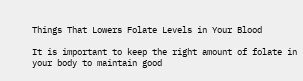Things That Lowers Folate Levels in Your Blood

It is important to keep the right amount of folate in your body to maintain good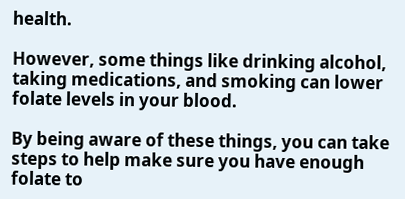health.

However, some things like drinking alcohol, taking medications, and smoking can lower folate levels in your blood.

By being aware of these things, you can take steps to help make sure you have enough folate to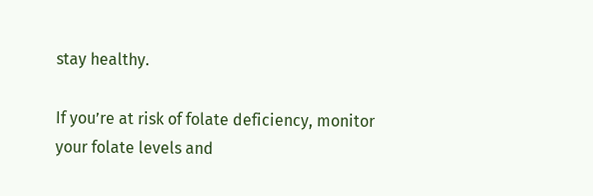stay healthy.

If you’re at risk of folate deficiency, monitor your folate levels and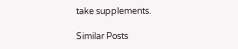take supplements.

Similar Posts